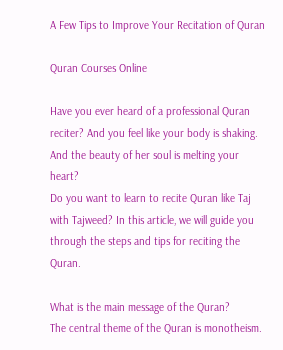A Few Tips to Improve Your Recitation of Quran

Quran Courses Online

Have you ever heard of a professional Quran reciter? And you feel like your body is shaking. And the beauty of her soul is melting your heart?
Do you want to learn to recite Quran like Taj with Tajweed? In this article, we will guide you through the steps and tips for reciting the Quran.

What is the main message of the Quran?
The central theme of the Quran is monotheism.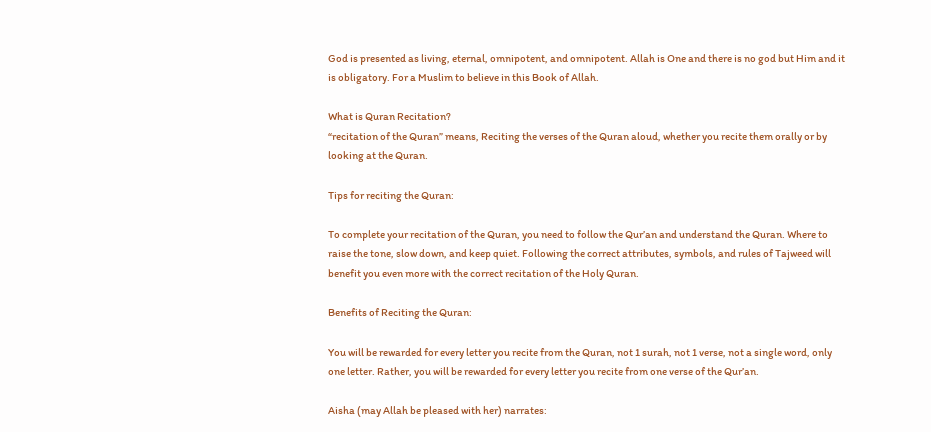God is presented as living, eternal, omnipotent, and omnipotent. Allah is One and there is no god but Him and it is obligatory. For a Muslim to believe in this Book of Allah.

What is Quran Recitation?
“recitation of the Quran” means, Reciting the verses of the Quran aloud, whether you recite them orally or by looking at the Quran.

Tips for reciting the Quran:

To complete your recitation of the Quran, you need to follow the Qur’an and understand the Quran. Where to raise the tone, slow down, and keep quiet. Following the correct attributes, symbols, and rules of Tajweed will benefit you even more with the correct recitation of the Holy Quran.

Benefits of Reciting the Quran:

You will be rewarded for every letter you recite from the Quran, not 1 surah, not 1 verse, not a single word, only one letter. Rather, you will be rewarded for every letter you recite from one verse of the Qur’an.

Aisha (may Allah be pleased with her) narrates: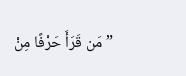”مَن قَرَأَ حَرْفًا مِنْ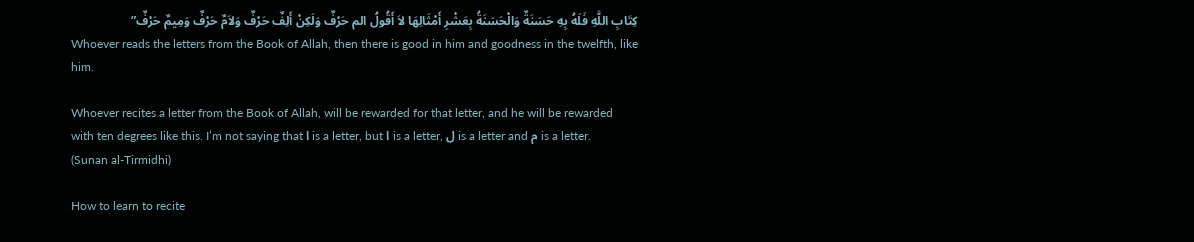كِتَابِ اللَّهِ فَلَهُ بِهِ حَسَنَةٌ وَالْحَسَنَةُ بِعَشْرِ أَمْثَالِهَا لاَ أَقُولُ الم حَرْفٌ وَلَكِنْ أَلِفٌ حَرْفٌ وَلاَمٌ حَرْفٌ وَمِيمٌ حَرْفٌ”
Whoever reads the letters from the Book of Allah, then there is good in him and goodness in the twelfth, like him.

Whoever recites a letter from the Book of Allah, will be rewarded for that letter, and he will be rewarded with ten degrees like this. I’m not saying that ا is a letter, but ا is a letter, ل is a letter and م is a letter.
(Sunan al-Tirmidhi)

How to learn to recite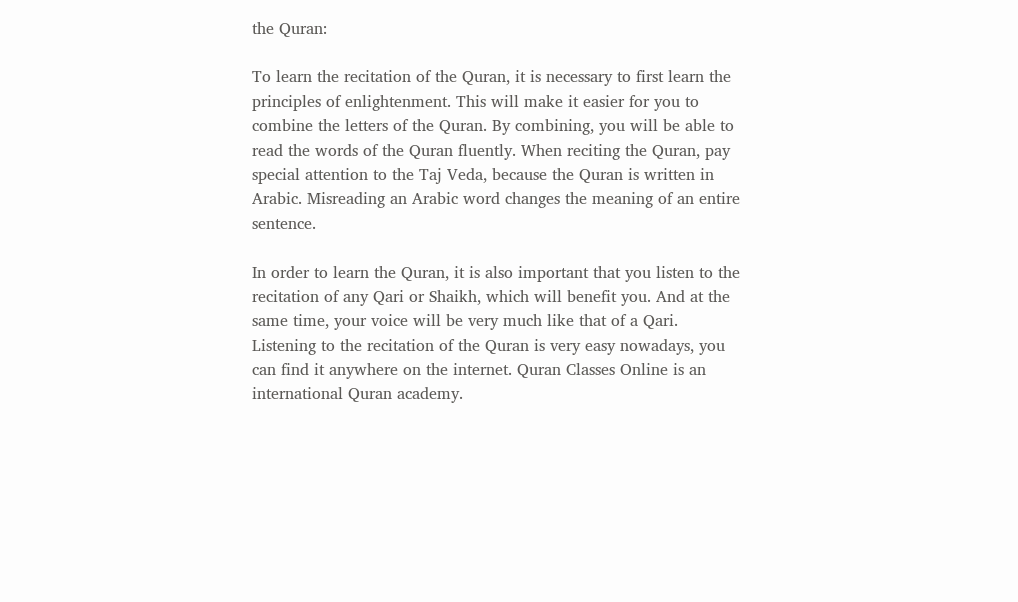the Quran:

To learn the recitation of the Quran, it is necessary to first learn the principles of enlightenment. This will make it easier for you to combine the letters of the Quran. By combining, you will be able to read the words of the Quran fluently. When reciting the Quran, pay special attention to the Taj Veda, because the Quran is written in Arabic. Misreading an Arabic word changes the meaning of an entire sentence.

In order to learn the Quran, it is also important that you listen to the recitation of any Qari or Shaikh, which will benefit you. And at the same time, your voice will be very much like that of a Qari. Listening to the recitation of the Quran is very easy nowadays, you can find it anywhere on the internet. Quran Classes Online is an international Quran academy.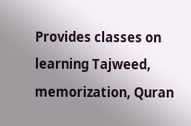Provides classes on learning Tajweed, memorization, Quran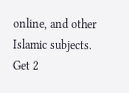online, and other Islamic subjects. Get 2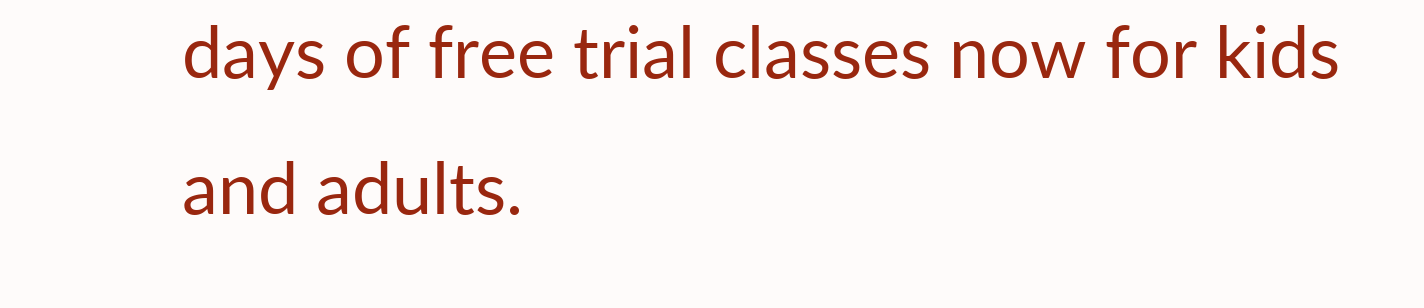days of free trial classes now for kids and adults.